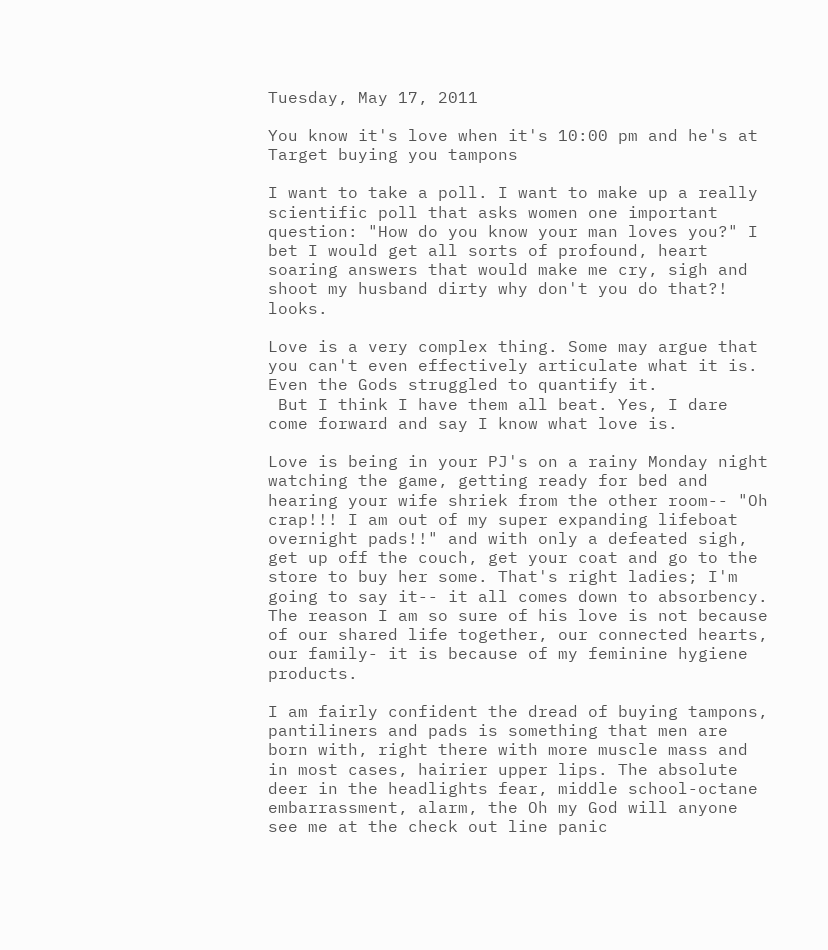Tuesday, May 17, 2011

You know it's love when it's 10:00 pm and he's at Target buying you tampons

I want to take a poll. I want to make up a really scientific poll that asks women one important question: "How do you know your man loves you?" I bet I would get all sorts of profound, heart soaring answers that would make me cry, sigh and shoot my husband dirty why don't you do that?! looks.

Love is a very complex thing. Some may argue that you can't even effectively articulate what it is. Even the Gods struggled to quantify it.
 But I think I have them all beat. Yes, I dare come forward and say I know what love is.

Love is being in your PJ's on a rainy Monday night watching the game, getting ready for bed and hearing your wife shriek from the other room-- "Oh crap!!! I am out of my super expanding lifeboat overnight pads!!" and with only a defeated sigh, get up off the couch, get your coat and go to the store to buy her some. That's right ladies; I'm going to say it-- it all comes down to absorbency. The reason I am so sure of his love is not because of our shared life together, our connected hearts, our family- it is because of my feminine hygiene products.

I am fairly confident the dread of buying tampons, pantiliners and pads is something that men are born with, right there with more muscle mass and in most cases, hairier upper lips. The absolute deer in the headlights fear, middle school-octane embarrassment, alarm, the Oh my God will anyone see me at the check out line panic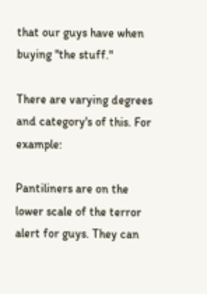that our guys have when buying "the stuff."

There are varying degrees and category's of this. For example:

Pantiliners are on the lower scale of the terror alert for guys. They can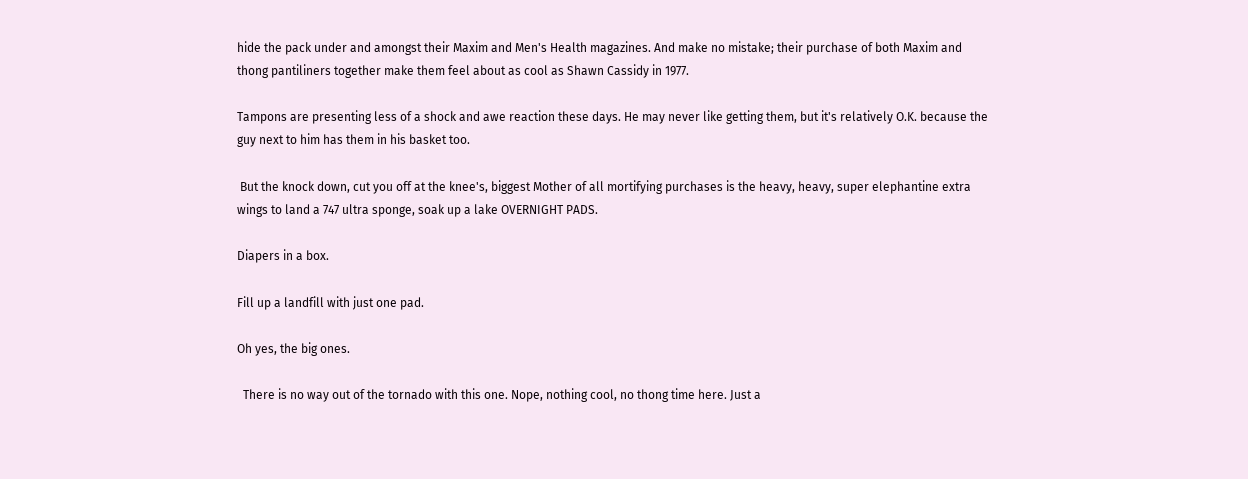hide the pack under and amongst their Maxim and Men's Health magazines. And make no mistake; their purchase of both Maxim and thong pantiliners together make them feel about as cool as Shawn Cassidy in 1977.

Tampons are presenting less of a shock and awe reaction these days. He may never like getting them, but it's relatively O.K. because the guy next to him has them in his basket too.

 But the knock down, cut you off at the knee's, biggest Mother of all mortifying purchases is the heavy, heavy, super elephantine extra wings to land a 747 ultra sponge, soak up a lake OVERNIGHT PADS.

Diapers in a box.

Fill up a landfill with just one pad.

Oh yes, the big ones.

  There is no way out of the tornado with this one. Nope, nothing cool, no thong time here. Just a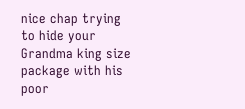nice chap trying to hide your Grandma king size package with his poor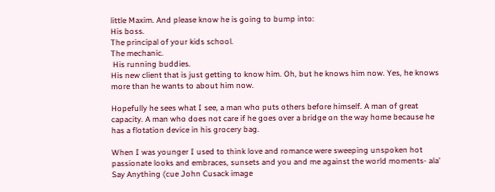little Maxim. And please know he is going to bump into:
His boss.
The principal of your kids school.
The mechanic.
 His running buddies.
His new client that is just getting to know him. Oh, but he knows him now. Yes, he knows more than he wants to about him now.

Hopefully he sees what I see, a man who puts others before himself. A man of great capacity. A man who does not care if he goes over a bridge on the way home because he has a flotation device in his grocery bag.

When I was younger I used to think love and romance were sweeping unspoken hot passionate looks and embraces, sunsets and you and me against the world moments- ala' Say Anything (cue John Cusack image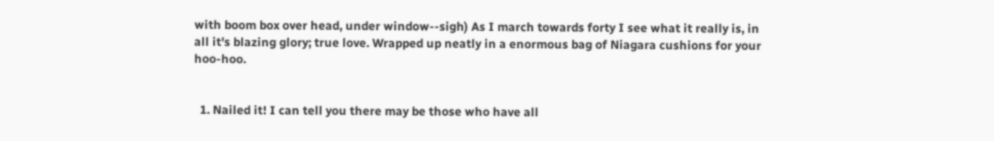with boom box over head, under window--sigh) As I march towards forty I see what it really is, in all it's blazing glory; true love. Wrapped up neatly in a enormous bag of Niagara cushions for your hoo-hoo.


  1. Nailed it! I can tell you there may be those who have all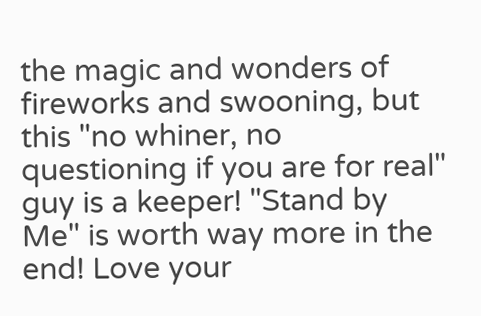the magic and wonders of fireworks and swooning, but this "no whiner, no questioning if you are for real" guy is a keeper! "Stand by Me" is worth way more in the end! Love your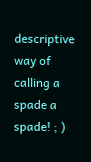descriptive way of calling a spade a spade! ; )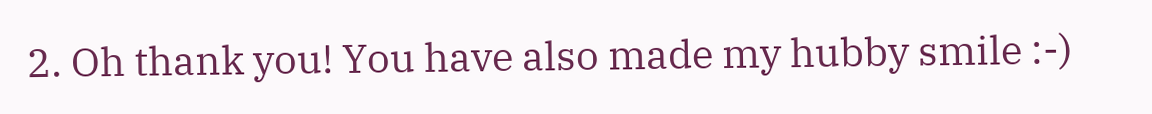2. Oh thank you! You have also made my hubby smile :-)